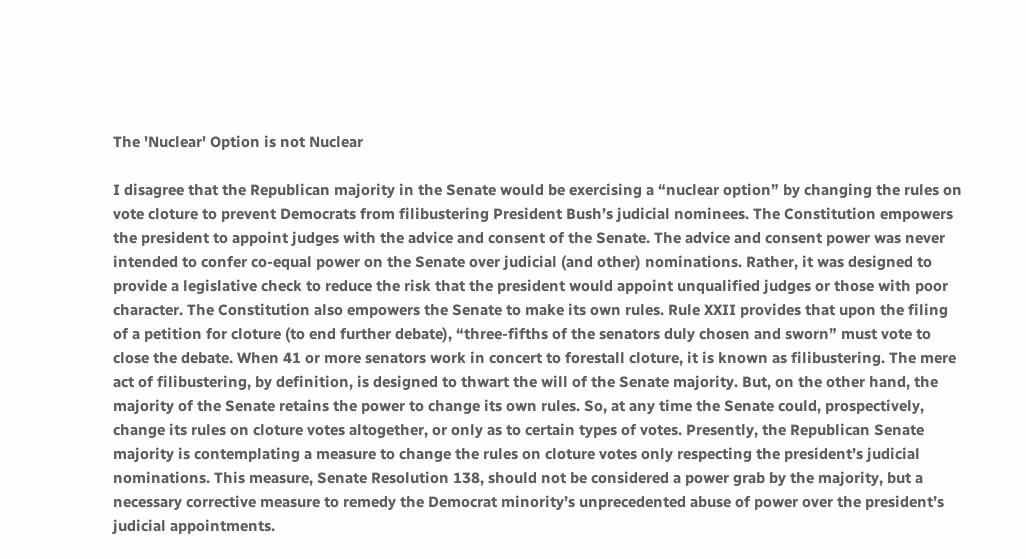The 'Nuclear' Option is not Nuclear

I disagree that the Republican majority in the Senate would be exercising a “nuclear option” by changing the rules on vote cloture to prevent Democrats from filibustering President Bush’s judicial nominees. The Constitution empowers the president to appoint judges with the advice and consent of the Senate. The advice and consent power was never intended to confer co-equal power on the Senate over judicial (and other) nominations. Rather, it was designed to provide a legislative check to reduce the risk that the president would appoint unqualified judges or those with poor character. The Constitution also empowers the Senate to make its own rules. Rule XXII provides that upon the filing of a petition for cloture (to end further debate), “three-fifths of the senators duly chosen and sworn” must vote to close the debate. When 41 or more senators work in concert to forestall cloture, it is known as filibustering. The mere act of filibustering, by definition, is designed to thwart the will of the Senate majority. But, on the other hand, the majority of the Senate retains the power to change its own rules. So, at any time the Senate could, prospectively, change its rules on cloture votes altogether, or only as to certain types of votes. Presently, the Republican Senate majority is contemplating a measure to change the rules on cloture votes only respecting the president’s judicial nominations. This measure, Senate Resolution 138, should not be considered a power grab by the majority, but a necessary corrective measure to remedy the Democrat minority’s unprecedented abuse of power over the president’s judicial appointments.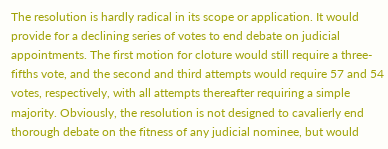The resolution is hardly radical in its scope or application. It would provide for a declining series of votes to end debate on judicial appointments. The first motion for cloture would still require a three-fifths vote, and the second and third attempts would require 57 and 54 votes, respectively, with all attempts thereafter requiring a simple majority. Obviously, the resolution is not designed to cavalierly end thorough debate on the fitness of any judicial nominee, but would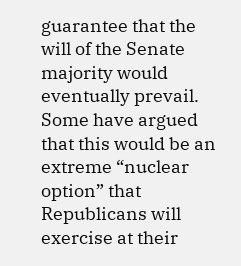guarantee that the will of the Senate majority would eventually prevail. Some have argued that this would be an extreme “nuclear option” that Republicans will exercise at their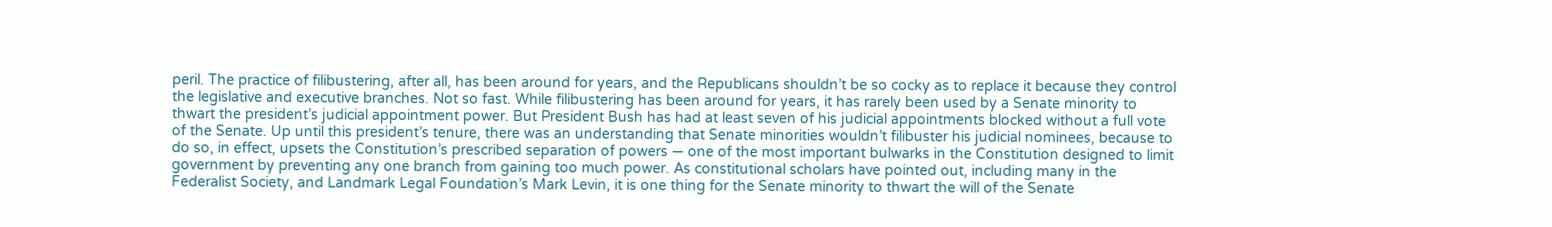peril. The practice of filibustering, after all, has been around for years, and the Republicans shouldn’t be so cocky as to replace it because they control the legislative and executive branches. Not so fast. While filibustering has been around for years, it has rarely been used by a Senate minority to thwart the president’s judicial appointment power. But President Bush has had at least seven of his judicial appointments blocked without a full vote of the Senate. Up until this president’s tenure, there was an understanding that Senate minorities wouldn’t filibuster his judicial nominees, because to do so, in effect, upsets the Constitution’s prescribed separation of powers — one of the most important bulwarks in the Constitution designed to limit government by preventing any one branch from gaining too much power. As constitutional scholars have pointed out, including many in the Federalist Society, and Landmark Legal Foundation’s Mark Levin, it is one thing for the Senate minority to thwart the will of the Senate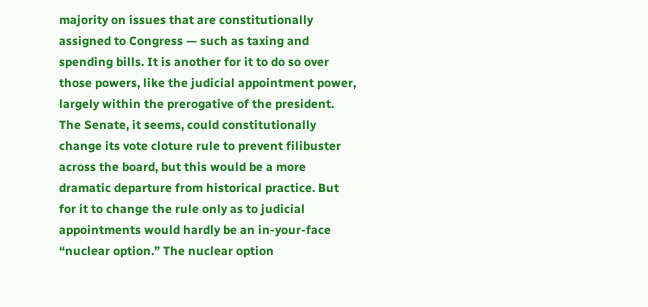majority on issues that are constitutionally assigned to Congress — such as taxing and spending bills. It is another for it to do so over those powers, like the judicial appointment power, largely within the prerogative of the president. The Senate, it seems, could constitutionally change its vote cloture rule to prevent filibuster across the board, but this would be a more dramatic departure from historical practice. But for it to change the rule only as to judicial appointments would hardly be an in-your-face “nuclear option.” The nuclear option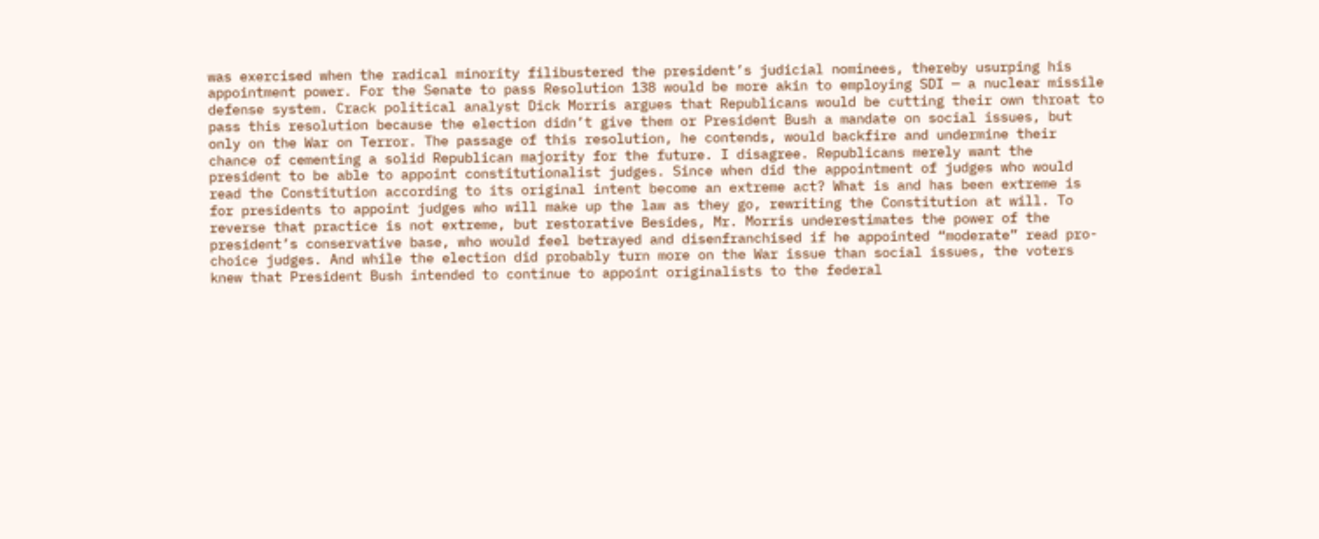was exercised when the radical minority filibustered the president’s judicial nominees, thereby usurping his appointment power. For the Senate to pass Resolution 138 would be more akin to employing SDI — a nuclear missile defense system. Crack political analyst Dick Morris argues that Republicans would be cutting their own throat to pass this resolution because the election didn’t give them or President Bush a mandate on social issues, but only on the War on Terror. The passage of this resolution, he contends, would backfire and undermine their chance of cementing a solid Republican majority for the future. I disagree. Republicans merely want the president to be able to appoint constitutionalist judges. Since when did the appointment of judges who would read the Constitution according to its original intent become an extreme act? What is and has been extreme is for presidents to appoint judges who will make up the law as they go, rewriting the Constitution at will. To reverse that practice is not extreme, but restorative Besides, Mr. Morris underestimates the power of the president’s conservative base, who would feel betrayed and disenfranchised if he appointed “moderate” read pro-choice judges. And while the election did probably turn more on the War issue than social issues, the voters knew that President Bush intended to continue to appoint originalists to the federal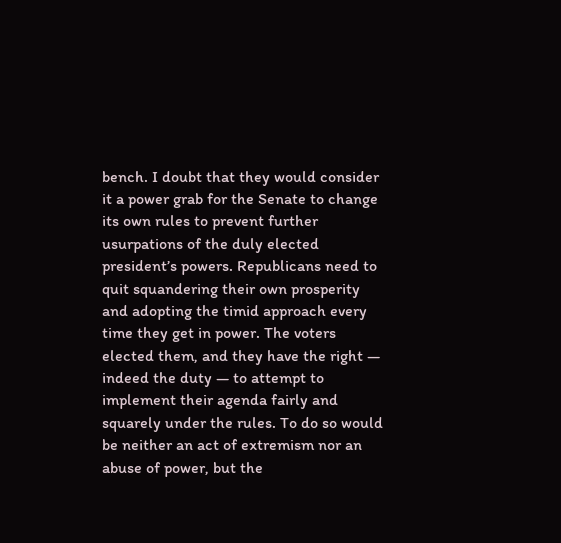bench. I doubt that they would consider it a power grab for the Senate to change its own rules to prevent further usurpations of the duly elected president’s powers. Republicans need to quit squandering their own prosperity and adopting the timid approach every time they get in power. The voters elected them, and they have the right — indeed the duty — to attempt to implement their agenda fairly and squarely under the rules. To do so would be neither an act of extremism nor an abuse of power, but the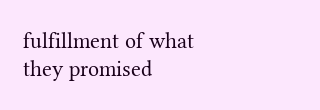fulfillment of what they promised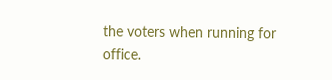the voters when running for office.